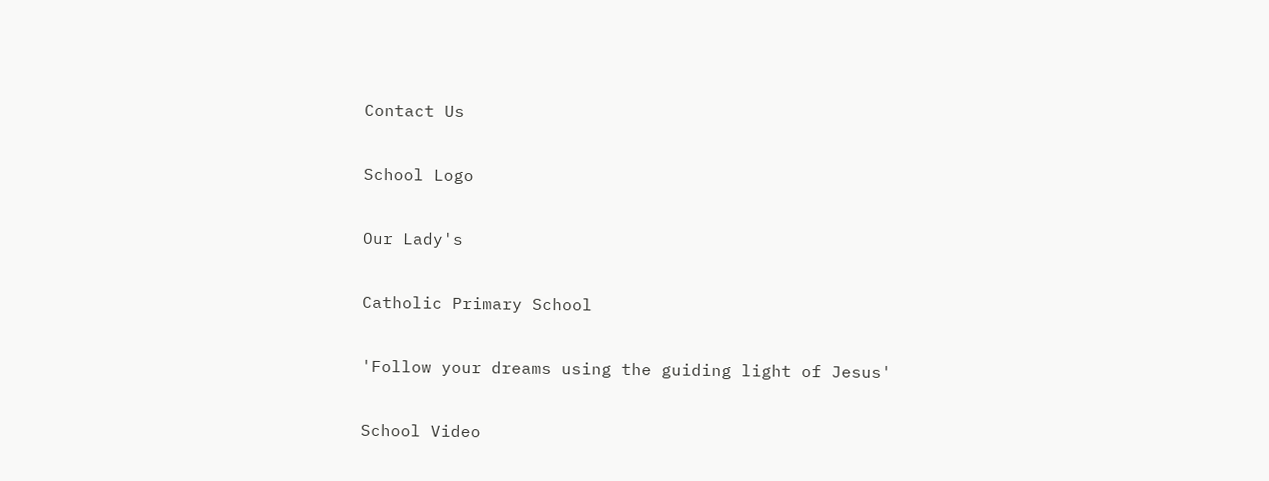Contact Us

School Logo

Our Lady's

Catholic Primary School

'Follow your dreams using the guiding light of Jesus'

School Video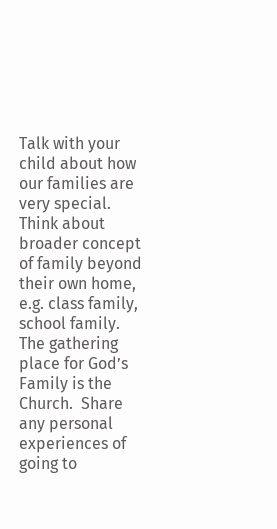Talk with your child about how our families are very special. Think about broader concept of family beyond their own home, e.g. class family, school family. The gathering place for God’s Family is the Church.  Share any personal experiences of going to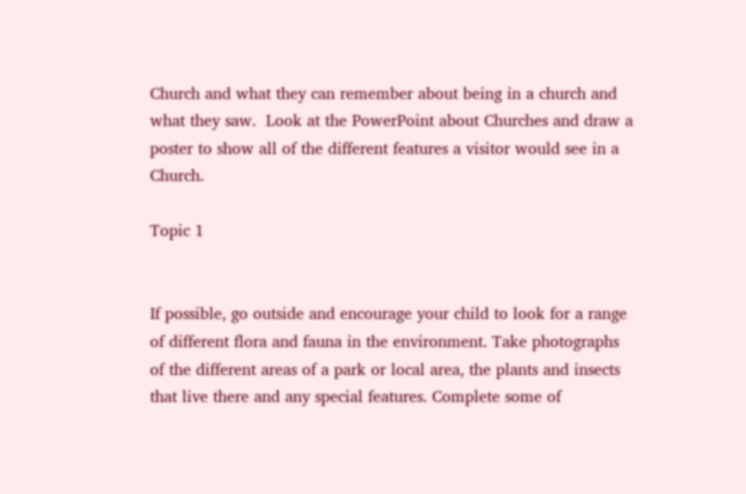Church and what they can remember about being in a church and what they saw.  Look at the PowerPoint about Churches and draw a poster to show all of the different features a visitor would see in a Church.

Topic 1


If possible, go outside and encourage your child to look for a range of different flora and fauna in the environment. Take photographs of the different areas of a park or local area, the plants and insects that live there and any special features. Complete some of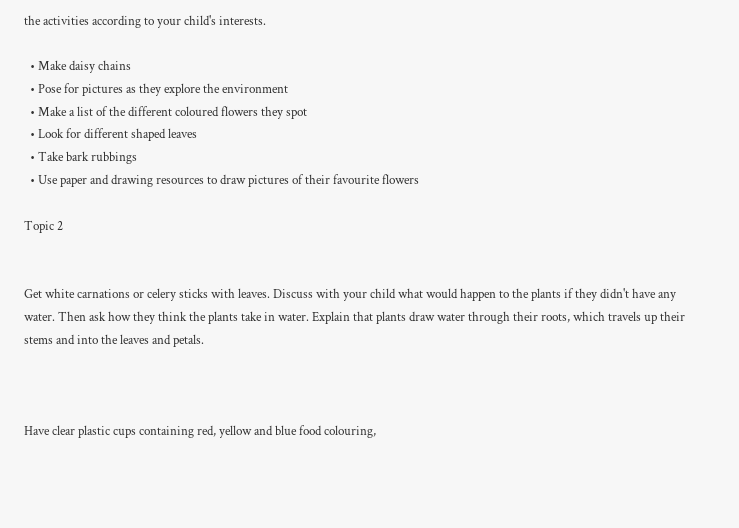the activities according to your child's interests.

  • Make daisy chains
  • Pose for pictures as they explore the environment
  • Make a list of the different coloured flowers they spot
  • Look for different shaped leaves
  • Take bark rubbings
  • Use paper and drawing resources to draw pictures of their favourite flowers

Topic 2


Get white carnations or celery sticks with leaves. Discuss with your child what would happen to the plants if they didn't have any water. Then ask how they think the plants take in water. Explain that plants draw water through their roots, which travels up their stems and into the leaves and petals.



Have clear plastic cups containing red, yellow and blue food colouring,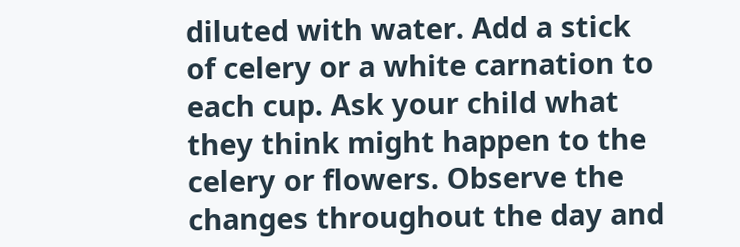diluted with water. Add a stick of celery or a white carnation to each cup. Ask your child what they think might happen to the celery or flowers. Observe the changes throughout the day and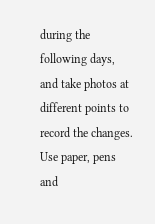during the following days, and take photos at different points to record the changes. Use paper, pens and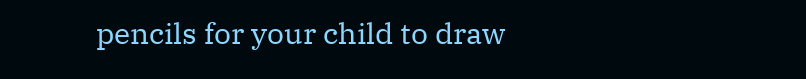pencils for your child to draw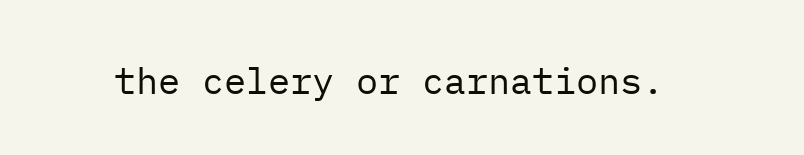the celery or carnations.